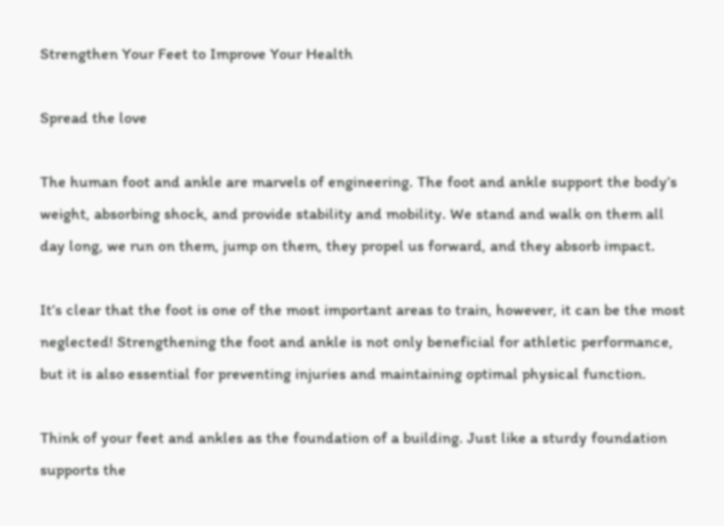Strengthen Your Feet to Improve Your Health

Spread the love

The human foot and ankle are marvels of engineering. The foot and ankle support the body’s weight, absorbing shock, and provide stability and mobility. We stand and walk on them all day long, we run on them, jump on them, they propel us forward, and they absorb impact.

It’s clear that the foot is one of the most important areas to train, however, it can be the most neglected! Strengthening the foot and ankle is not only beneficial for athletic performance, but it is also essential for preventing injuries and maintaining optimal physical function.

Think of your feet and ankles as the foundation of a building. Just like a sturdy foundation supports the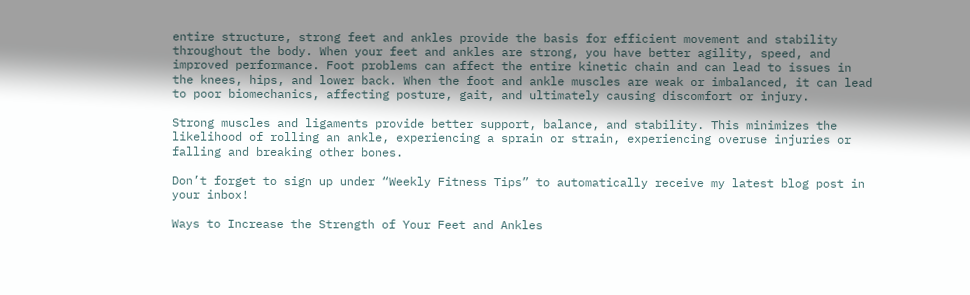entire structure, strong feet and ankles provide the basis for efficient movement and stability throughout the body. When your feet and ankles are strong, you have better agility, speed, and improved performance. Foot problems can affect the entire kinetic chain and can lead to issues in the knees, hips, and lower back. When the foot and ankle muscles are weak or imbalanced, it can lead to poor biomechanics, affecting posture, gait, and ultimately causing discomfort or injury.

Strong muscles and ligaments provide better support, balance, and stability. This minimizes the likelihood of rolling an ankle, experiencing a sprain or strain, experiencing overuse injuries or falling and breaking other bones.

Don’t forget to sign up under “Weekly Fitness Tips” to automatically receive my latest blog post in your inbox!

Ways to Increase the Strength of Your Feet and Ankles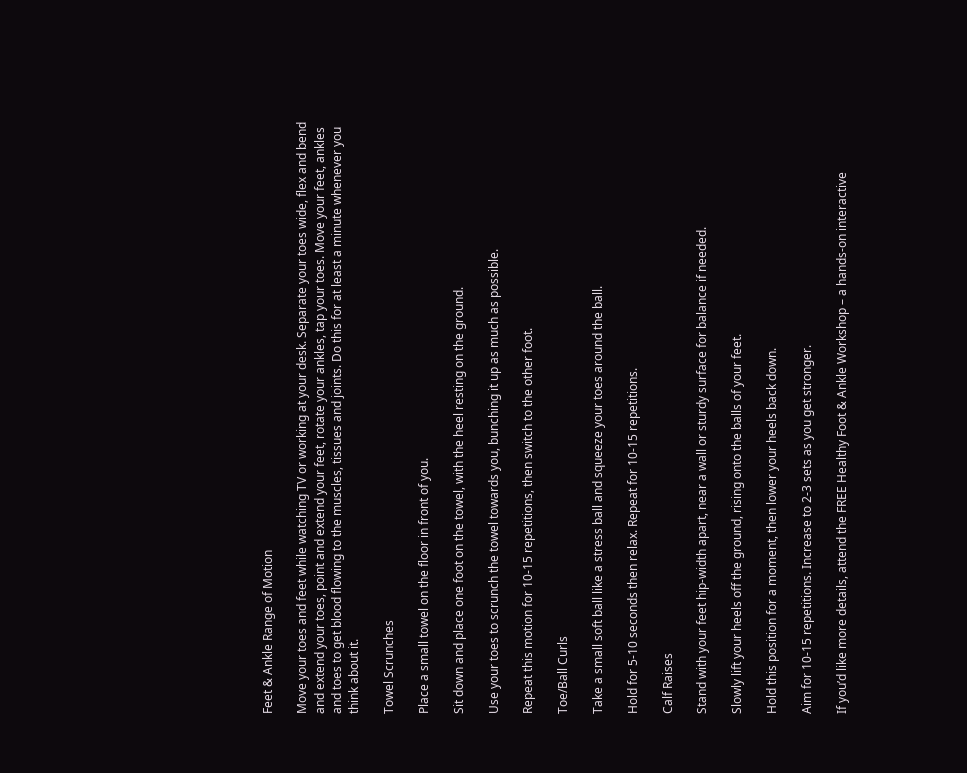Feet & Ankle Range of Motion

Move your toes and feet while watching TV or working at your desk. Separate your toes wide, flex and bend and extend your toes, point and extend your feet, rotate your ankles, tap your toes. Move your feet, ankles and toes to get blood flowing to the muscles, tissues and joints. Do this for at least a minute whenever you think about it.

Towel Scrunches

Place a small towel on the floor in front of you.

Sit down and place one foot on the towel, with the heel resting on the ground.

Use your toes to scrunch the towel towards you, bunching it up as much as possible.

Repeat this motion for 10-15 repetitions, then switch to the other foot.

Toe/Ball Curls

Take a small soft ball like a stress ball and squeeze your toes around the ball.

Hold for 5-10 seconds then relax. Repeat for 10-15 repetitions.

Calf Raises

Stand with your feet hip-width apart, near a wall or sturdy surface for balance if needed.

Slowly lift your heels off the ground, rising onto the balls of your feet.

Hold this position for a moment, then lower your heels back down.

Aim for 10-15 repetitions. Increase to 2-3 sets as you get stronger.

If you’d like more details, attend the FREE Healthy Foot & Ankle Workshop – a hands-on interactive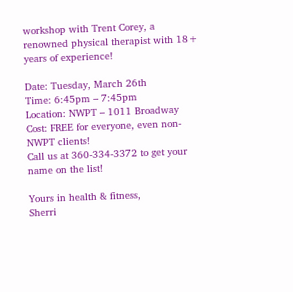workshop with Trent Corey, a renowned physical therapist with 18+ years of experience!

Date: Tuesday, March 26th
Time: 6:45pm – 7:45pm
Location: NWPT – 1011 Broadway
Cost: FREE for everyone, even non-NWPT clients!
Call us at 360-334-3372 to get your name on the list!

Yours in health & fitness,
Sherri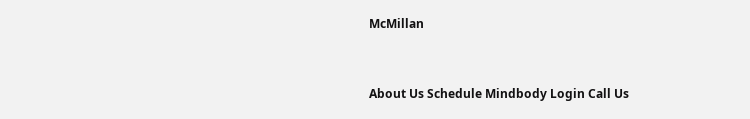McMillan


About Us Schedule Mindbody Login Call Us